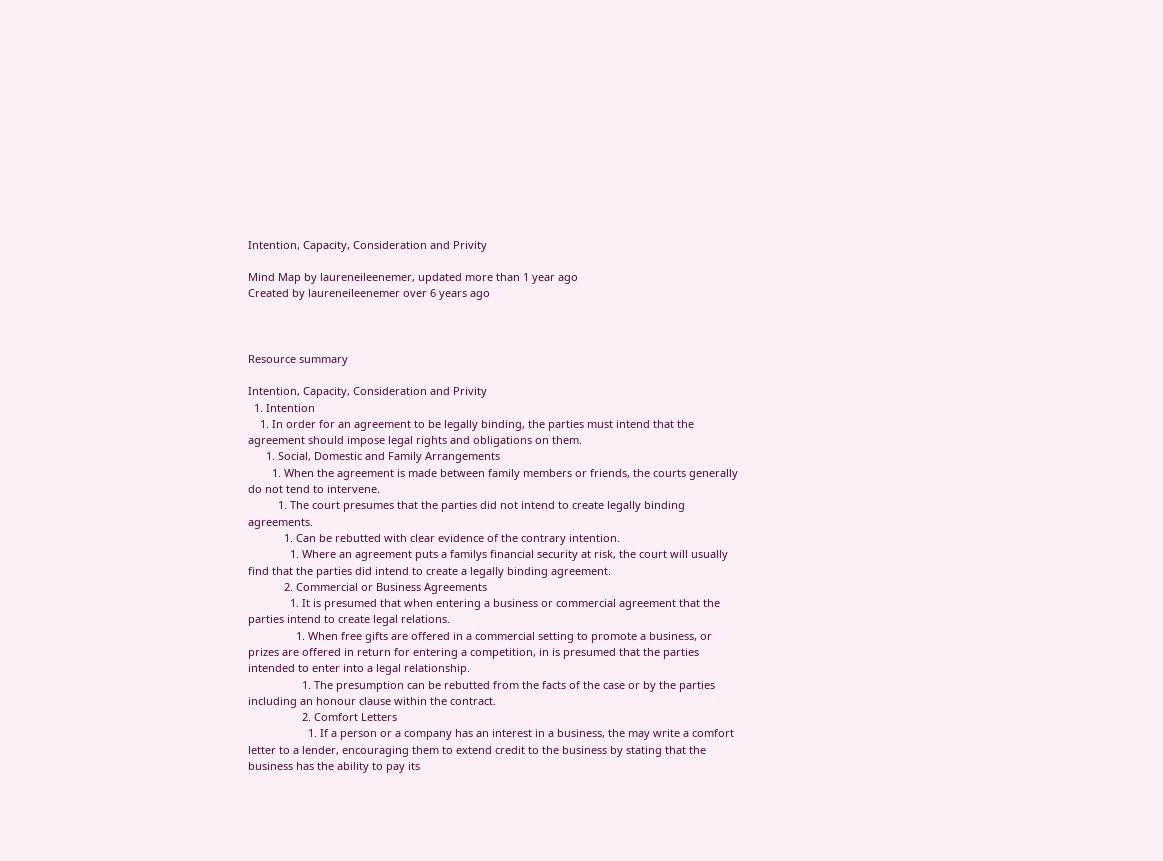Intention, Capacity, Consideration and Privity

Mind Map by laureneileenemer, updated more than 1 year ago
Created by laureneileenemer over 6 years ago



Resource summary

Intention, Capacity, Consideration and Privity
  1. Intention
    1. In order for an agreement to be legally binding, the parties must intend that the agreement should impose legal rights and obligations on them.
      1. Social, Domestic and Family Arrangements
        1. When the agreement is made between family members or friends, the courts generally do not tend to intervene.
          1. The court presumes that the parties did not intend to create legally binding agreements.
            1. Can be rebutted with clear evidence of the contrary intention.
              1. Where an agreement puts a familys financial security at risk, the court will usually find that the parties did intend to create a legally binding agreement.
            2. Commercial or Business Agreements
              1. It is presumed that when entering a business or commercial agreement that the parties intend to create legal relations.
                1. When free gifts are offered in a commercial setting to promote a business, or prizes are offered in return for entering a competition, in is presumed that the parties intended to enter into a legal relationship.
                  1. The presumption can be rebutted from the facts of the case or by the parties including an honour clause within the contract.
                  2. Comfort Letters
                    1. If a person or a company has an interest in a business, the may write a comfort letter to a lender, encouraging them to extend credit to the business by stating that the business has the ability to pay its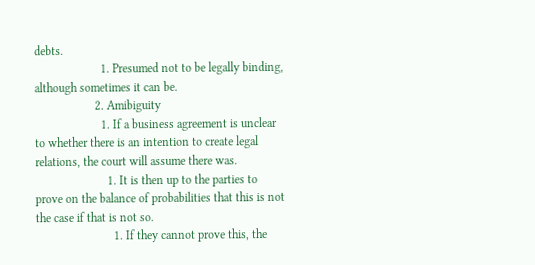debts.
                      1. Presumed not to be legally binding, although sometimes it can be.
                    2. Amibiguity
                      1. If a business agreement is unclear to whether there is an intention to create legal relations, the court will assume there was.
                        1. It is then up to the parties to prove on the balance of probabilities that this is not the case if that is not so.
                          1. If they cannot prove this, the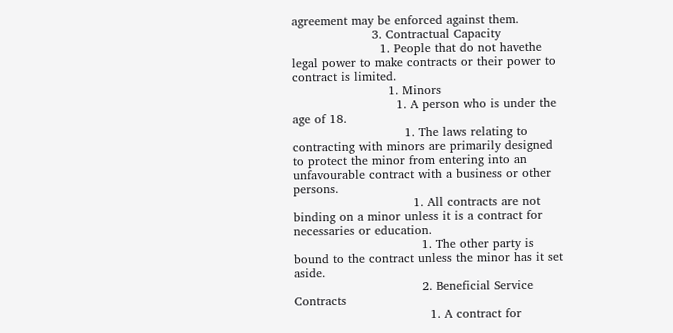agreement may be enforced against them.
                    3. Contractual Capacity
                      1. People that do not havethe legal power to make contracts or their power to contract is limited.
                        1. Minors
                          1. A person who is under the age of 18.
                            1. The laws relating to contracting with minors are primarily designed to protect the minor from entering into an unfavourable contract with a business or other persons.
                              1. All contracts are not binding on a minor unless it is a contract for necessaries or education.
                                1. The other party is bound to the contract unless the minor has it set aside.
                                2. Beneficial Service Contracts
                                  1. A contract for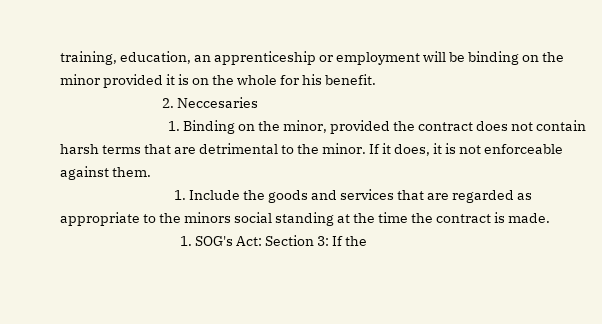training, education, an apprenticeship or employment will be binding on the minor provided it is on the whole for his benefit.
                                  2. Neccesaries
                                    1. Binding on the minor, provided the contract does not contain harsh terms that are detrimental to the minor. If it does, it is not enforceable against them.
                                      1. Include the goods and services that are regarded as appropriate to the minors social standing at the time the contract is made.
                                        1. SOG's Act: Section 3: If the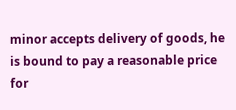minor accepts delivery of goods, he is bound to pay a reasonable price for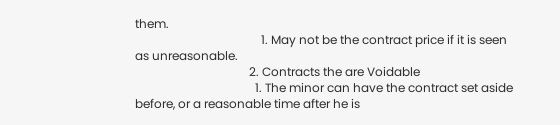them.
                                          1. May not be the contract price if it is seen as unreasonable.
                                      2. Contracts the are Voidable
                                        1. The minor can have the contract set aside before, or a reasonable time after he is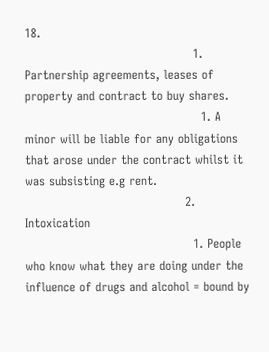18.
                                          1. Partnership agreements, leases of property and contract to buy shares.
                                            1. A minor will be liable for any obligations that arose under the contract whilst it was subsisting e.g rent.
                                        2. Intoxication
                                          1. People who know what they are doing under the influence of drugs and alcohol = bound by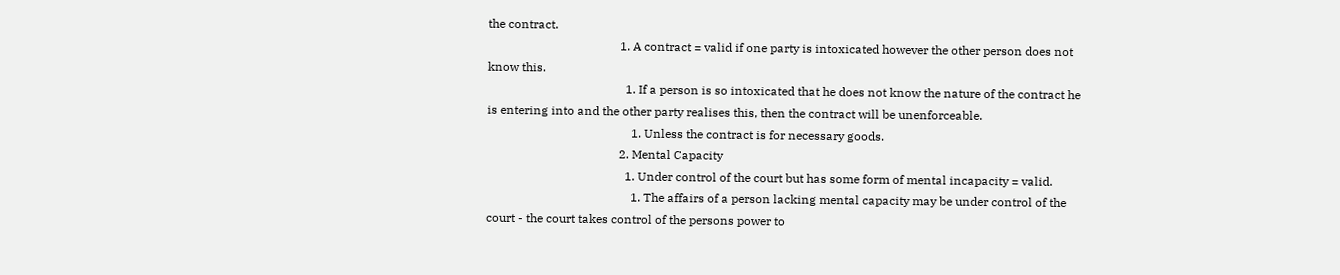the contract.
                                            1. A contract = valid if one party is intoxicated however the other person does not know this.
                                              1. If a person is so intoxicated that he does not know the nature of the contract he is entering into and the other party realises this, then the contract will be unenforceable.
                                                1. Unless the contract is for necessary goods.
                                            2. Mental Capacity
                                              1. Under control of the court but has some form of mental incapacity = valid.
                                                1. The affairs of a person lacking mental capacity may be under control of the court - the court takes control of the persons power to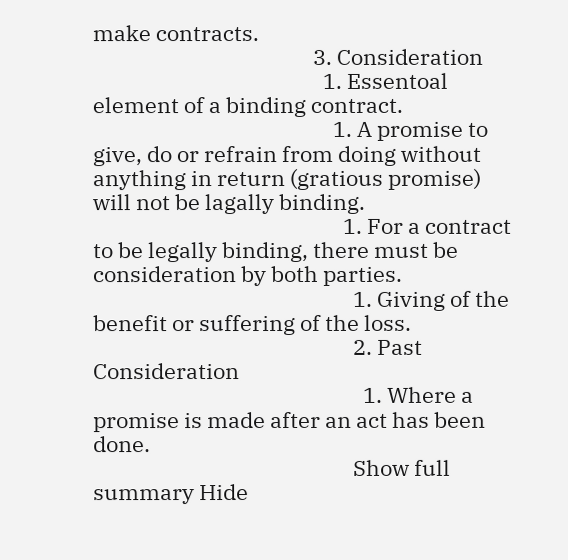make contracts.
                                            3. Consideration
                                              1. Essentoal element of a binding contract.
                                                1. A promise to give, do or refrain from doing without anything in return (gratious promise) will not be lagally binding.
                                                  1. For a contract to be legally binding, there must be consideration by both parties.
                                                    1. Giving of the benefit or suffering of the loss.
                                                    2. Past Consideration
                                                      1. Where a promise is made after an act has been done.
                                                    Show full summary Hide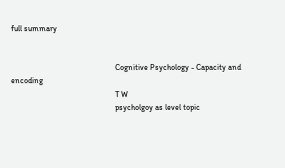full summary


                                                    Cognitive Psychology - Capacity and encoding
                                                    T W
                                                    psycholgoy as level topic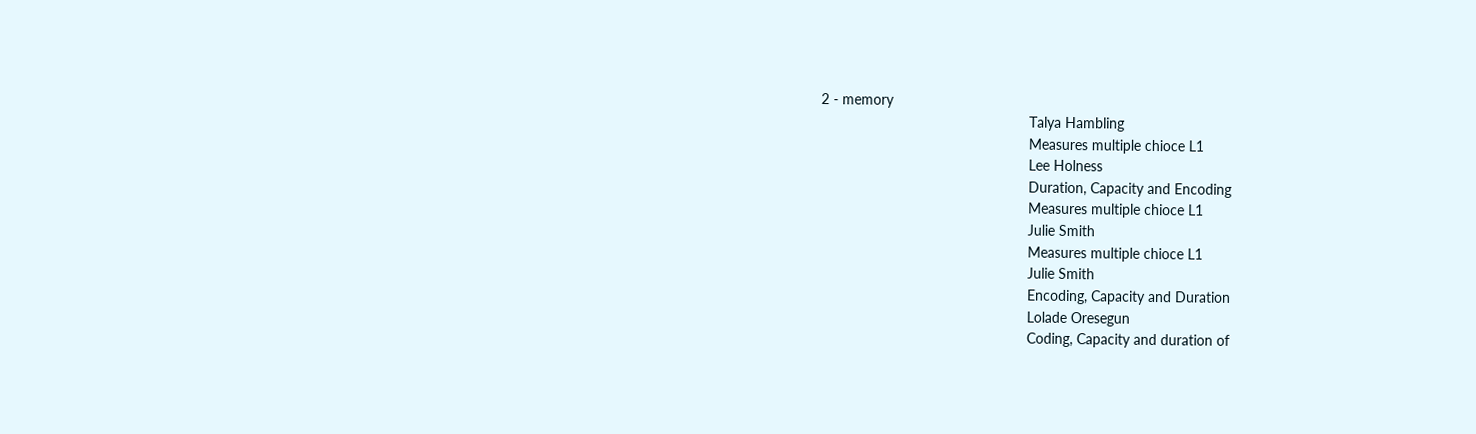2 - memory
                                                    Talya Hambling
                                                    Measures multiple chioce L1
                                                    Lee Holness
                                                    Duration, Capacity and Encoding
                                                    Measures multiple chioce L1
                                                    Julie Smith
                                                    Measures multiple chioce L1
                                                    Julie Smith
                                                    Encoding, Capacity and Duration
                                                    Lolade Oresegun
                                                    Coding, Capacity and duration of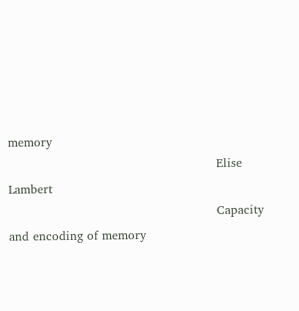memory
                                                    Elise Lambert
                                                    Capacity and encoding of memory